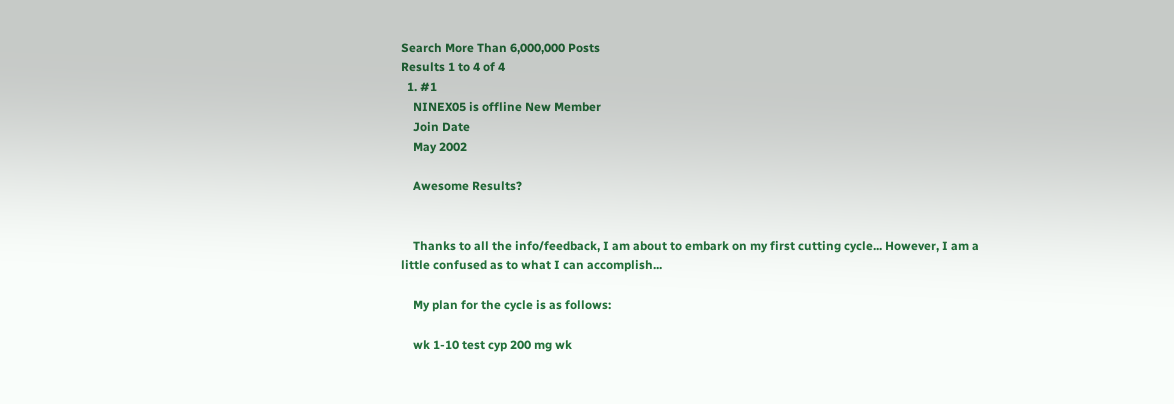Search More Than 6,000,000 Posts
Results 1 to 4 of 4
  1. #1
    NINEX05 is offline New Member
    Join Date
    May 2002

    Awesome Results?


    Thanks to all the info/feedback, I am about to embark on my first cutting cycle... However, I am a little confused as to what I can accomplish...

    My plan for the cycle is as follows:

    wk 1-10 test cyp 200 mg wk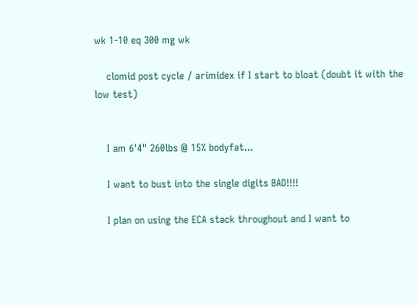wk 1-10 eq 300 mg wk

    clomid post cycle / arimidex if I start to bloat (doubt it with the low test)


    I am 6'4" 260lbs @ 15% bodyfat...

    I want to bust into the single digits BAD!!!!

    I plan on using the ECA stack throughout and I want to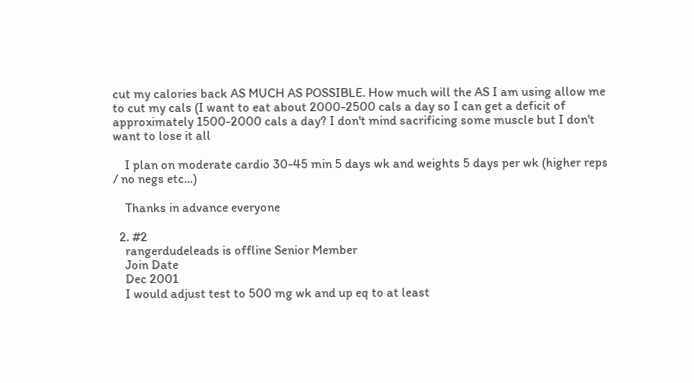cut my calories back AS MUCH AS POSSIBLE. How much will the AS I am using allow me to cut my cals (I want to eat about 2000-2500 cals a day so I can get a deficit of approximately 1500-2000 cals a day? I don't mind sacrificing some muscle but I don't want to lose it all

    I plan on moderate cardio 30-45 min 5 days wk and weights 5 days per wk (higher reps / no negs etc...)

    Thanks in advance everyone

  2. #2
    rangerdudeleads is offline Senior Member
    Join Date
    Dec 2001
    I would adjust test to 500 mg wk and up eq to at least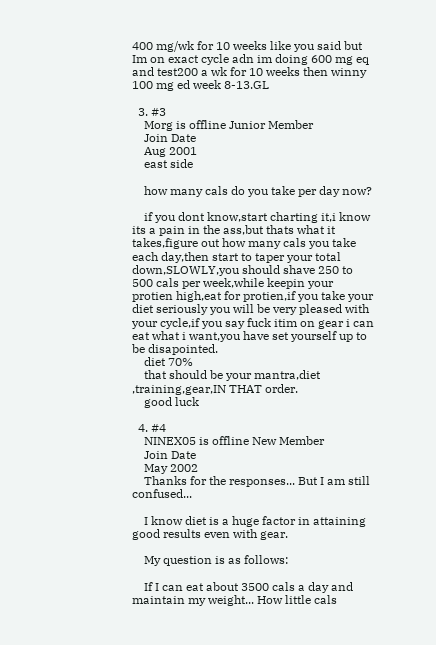400 mg/wk for 10 weeks like you said but Im on exact cycle adn im doing 600 mg eq and test200 a wk for 10 weeks then winny 100 mg ed week 8-13.GL

  3. #3
    Morg is offline Junior Member
    Join Date
    Aug 2001
    east side

    how many cals do you take per day now?

    if you dont know,start charting it,i know its a pain in the ass,but thats what it takes,figure out how many cals you take each day,then start to taper your total down,SLOWLY,you should shave 250 to 500 cals per week,while keepin your protien high,eat for protien,if you take your diet seriously you will be very pleased with your cycle,if you say fuck itim on gear i can eat what i want,you have set yourself up to be disapointed.
    diet 70%
    that should be your mantra,diet ,training,gear,IN THAT order.
    good luck

  4. #4
    NINEX05 is offline New Member
    Join Date
    May 2002
    Thanks for the responses... But I am still confused...

    I know diet is a huge factor in attaining good results even with gear.

    My question is as follows:

    If I can eat about 3500 cals a day and maintain my weight... How little cals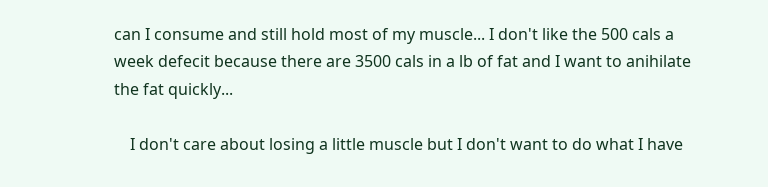can I consume and still hold most of my muscle... I don't like the 500 cals a week defecit because there are 3500 cals in a lb of fat and I want to anihilate the fat quickly...

    I don't care about losing a little muscle but I don't want to do what I have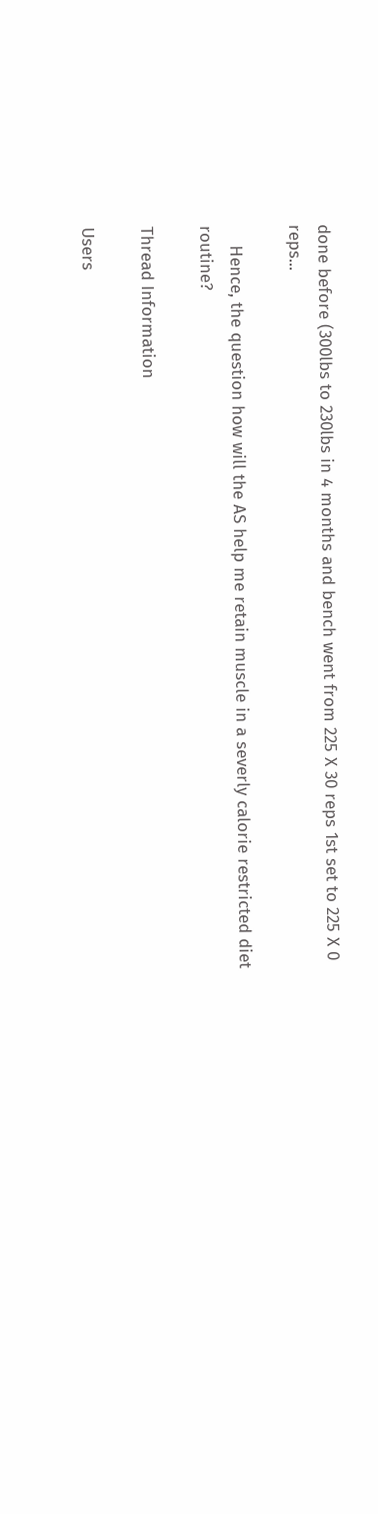done before (300lbs to 230lbs in 4 months and bench went from 225 X 30 reps 1st set to 225 X 0 reps...

    Hence, the question how will the AS help me retain muscle in a severly calorie restricted diet routine?

Thread Information

Users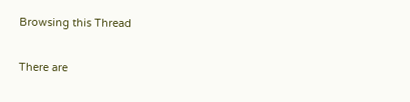Browsing this Thread

There are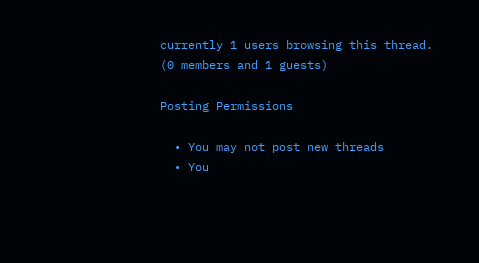currently 1 users browsing this thread. (0 members and 1 guests)

Posting Permissions

  • You may not post new threads
  • You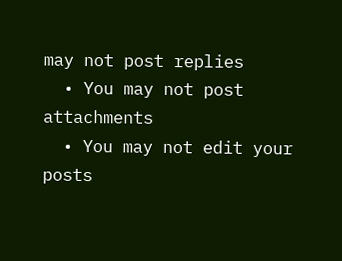may not post replies
  • You may not post attachments
  • You may not edit your posts